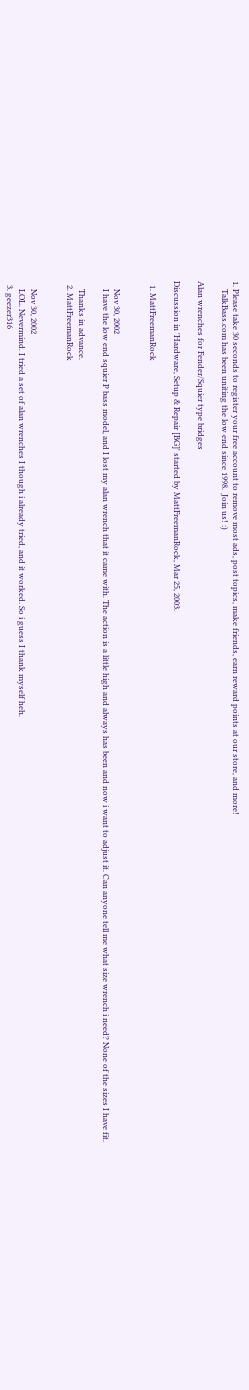1. Please take 30 seconds to register your free account to remove most ads, post topics, make friends, earn reward points at our store, and more!
    TalkBass.com has been uniting the low end since 1998.  Join us! :)

Alan wrenches for Fender/Squier type bridges

Discussion in 'Hardware, Setup & Repair [BG]' started by MattFreemanRock, Mar 25, 2003.

  1. MattFreemanRock


    Nov 30, 2002
    I have the low end squier P bass model, and I lost my alan wrench that it came with. The action is a little high and always has been and now i want to adjust it. Can anyone tell me what size wrench i need? None of the sizes I have fit.

    Thanks in advance.
  2. MattFreemanRock


    Nov 30, 2002
    LOL. Nevermind. I tried a set of alan wrenches I though i already tried, and it worked. So i guess I thank myself heh.
  3. geezer316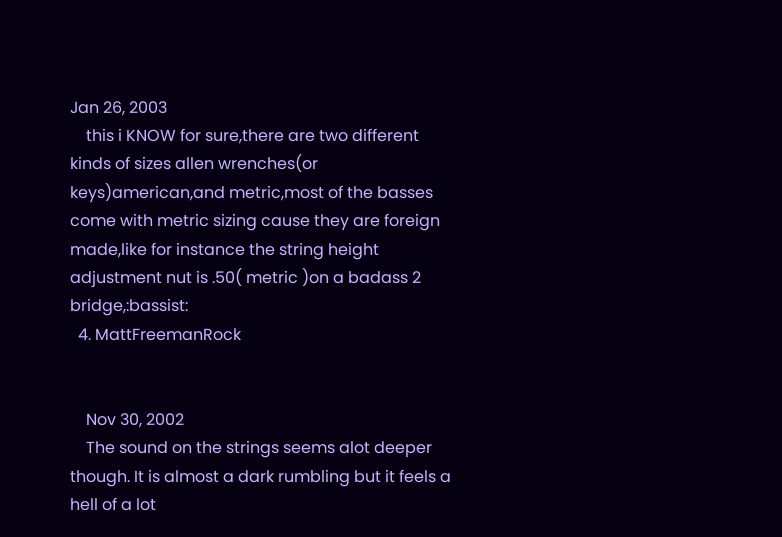Jan 26, 2003
    this i KNOW for sure,there are two different kinds of sizes allen wrenches(or keys)american,and metric,most of the basses come with metric sizing cause they are foreign made,like for instance the string height adjustment nut is .50( metric )on a badass 2 bridge,:bassist:
  4. MattFreemanRock


    Nov 30, 2002
    The sound on the strings seems alot deeper though. It is almost a dark rumbling but it feels a hell of a lot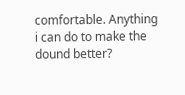comfortable. Anything i can do to make the dound better?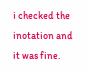i checked the inotation and it was fine.